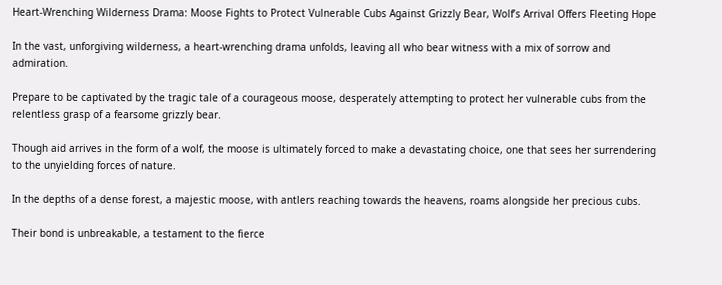Heart-Wrenching Wilderness Drama: Moose Fights to Protect Vulnerable Cubs Against Grizzly Bear, Wolf’s Arrival Offers Fleeting Hope

In the vast, unforgiving wilderness, a heart-wrenching drama unfolds, leaving all who bear witness with a mix of sorrow and admiration.

Prepare to be captivated by the tragic tale of a courageous moose, desperately attempting to protect her vulnerable cubs from the relentless grasp of a fearsome grizzly bear.

Though aid arrives in the form of a wolf, the moose is ultimately forced to make a devastating choice, one that sees her surrendering to the unyielding forces of nature.

In the depths of a dense forest, a majestic moose, with antlers reaching towards the heavens, roams alongside her precious cubs.

Their bond is unbreakable, a testament to the fierce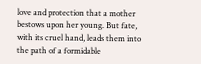love and protection that a mother bestows upon her young. But fate, with its cruel hand, leads them into the path of a formidable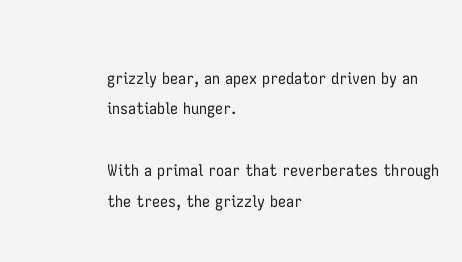grizzly bear, an apex predator driven by an insatiable hunger.

With a primal roar that reverberates through the trees, the grizzly bear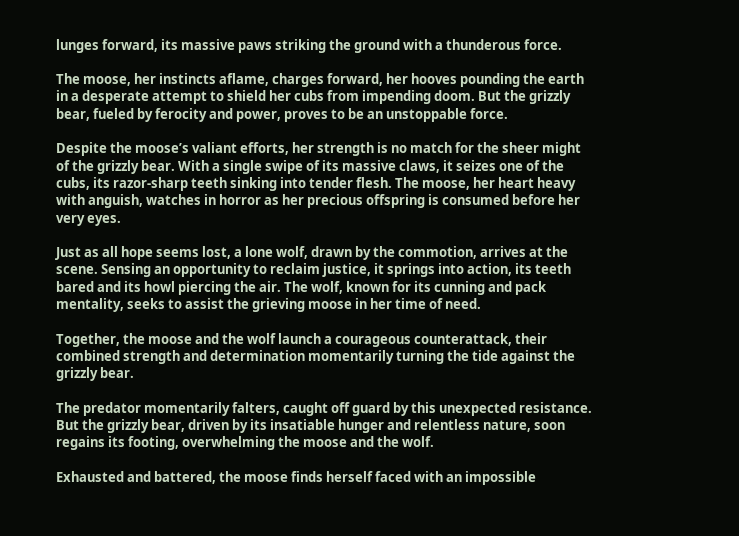lunges forward, its massive paws striking the ground with a thunderous force.

The moose, her instincts aflame, charges forward, her hooves pounding the earth in a desperate attempt to shield her cubs from impending doom. But the grizzly bear, fueled by ferocity and power, proves to be an unstoppable force.

Despite the moose’s valiant efforts, her strength is no match for the sheer might of the grizzly bear. With a single swipe of its massive claws, it seizes one of the cubs, its razor-sharp teeth sinking into tender flesh. The moose, her heart heavy with anguish, watches in horror as her precious offspring is consumed before her very eyes.

Just as all hope seems lost, a lone wolf, drawn by the commotion, arrives at the scene. Sensing an opportunity to reclaim justice, it springs into action, its teeth bared and its howl piercing the air. The wolf, known for its cunning and pack mentality, seeks to assist the grieving moose in her time of need.

Together, the moose and the wolf launch a courageous counterattack, their combined strength and determination momentarily turning the tide against the grizzly bear.

The predator momentarily falters, caught off guard by this unexpected resistance. But the grizzly bear, driven by its insatiable hunger and relentless nature, soon regains its footing, overwhelming the moose and the wolf.

Exhausted and battered, the moose finds herself faced with an impossible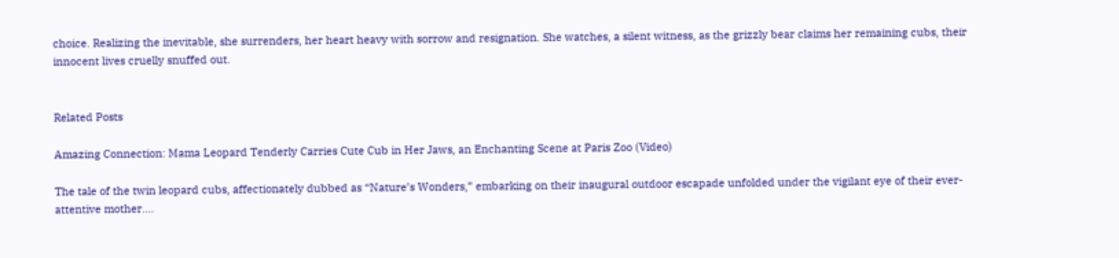choice. Realizing the inevitable, she surrenders, her heart heavy with sorrow and resignation. She watches, a silent witness, as the grizzly bear claims her remaining cubs, their innocent lives cruelly snuffed out.


Related Posts

Amazing Connection: Mama Leopard Tenderly Carries Cute Cub in Her Jaws, an Enchanting Scene at Paris Zoo (Video)

The tale of the twin leopard cubs, affectionately dubbed as “Nature’s Wonders,” embarking on their inaugural outdoor escapade unfolded under the vigilant eye of their ever-attentive mother….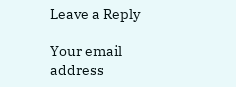Leave a Reply

Your email address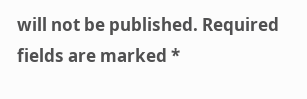will not be published. Required fields are marked *